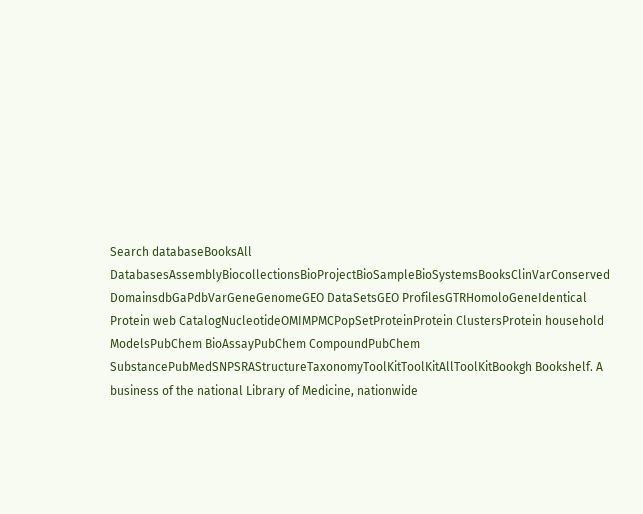Search databaseBooksAll DatabasesAssemblyBiocollectionsBioProjectBioSampleBioSystemsBooksClinVarConserved DomainsdbGaPdbVarGeneGenomeGEO DataSetsGEO ProfilesGTRHomoloGeneIdentical Protein web CatalogNucleotideOMIMPMCPopSetProteinProtein ClustersProtein household ModelsPubChem BioAssayPubChem CompoundPubChem SubstancePubMedSNPSRAStructureTaxonomyToolKitToolKitAllToolKitBookgh Bookshelf. A business of the national Library of Medicine, nationwide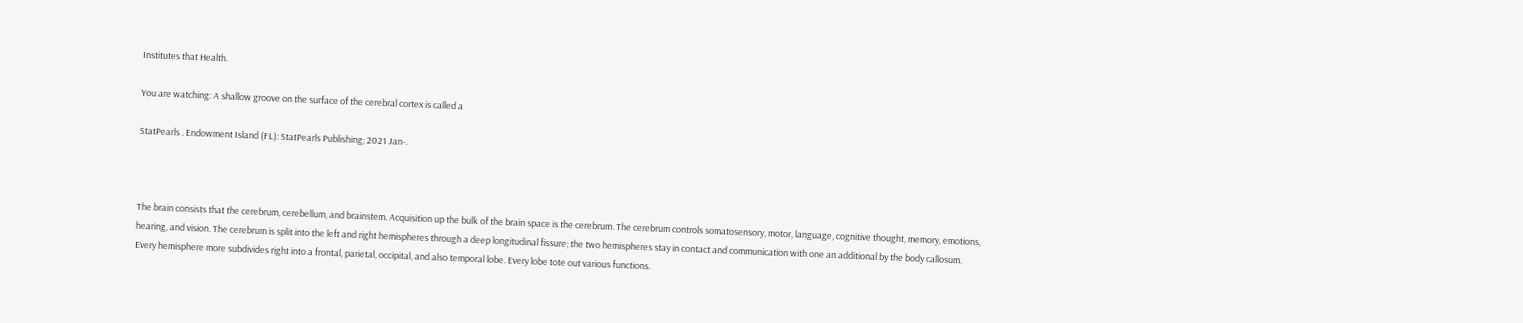Institutes that Health.

You are watching: A shallow groove on the surface of the cerebral cortex is called a

StatPearls . Endowment Island (FL): StatPearls Publishing; 2021 Jan-.



The brain consists that the cerebrum, cerebellum, and brainstem. Acquisition up the bulk of the brain space is the cerebrum. The cerebrum controls somatosensory, motor, language, cognitive thought, memory, emotions, hearing, and vision. The cerebrum is split into the left and right hemispheres through a deep longitudinal fissure; the two hemispheres stay in contact and communication with one an additional by the body callosum. Every hemisphere more subdivides right into a frontal, parietal, occipital, and also temporal lobe. Every lobe tote out various functions.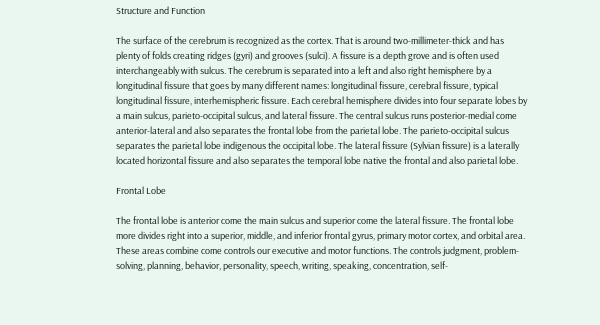Structure and Function

The surface of the cerebrum is recognized as the cortex. That is around two-millimeter-thick and has plenty of folds creating ridges (gyri) and grooves (sulci). A fissure is a depth grove and is often used interchangeably with sulcus. The cerebrum is separated into a left and also right hemisphere by a longitudinal fissure that goes by many different names: longitudinal fissure, cerebral fissure, typical longitudinal fissure, interhemispheric fissure. Each cerebral hemisphere divides into four separate lobes by a main sulcus, parieto-occipital sulcus, and lateral fissure. The central sulcus runs posterior-medial come anterior-lateral and also separates the frontal lobe from the parietal lobe. The parieto-occipital sulcus separates the parietal lobe indigenous the occipital lobe. The lateral fissure (Sylvian fissure) is a laterally located horizontal fissure and also separates the temporal lobe native the frontal and also parietal lobe.

Frontal Lobe

The frontal lobe is anterior come the main sulcus and superior come the lateral fissure. The frontal lobe more divides right into a superior, middle, and inferior frontal gyrus, primary motor cortex, and orbital area. These areas combine come controls our executive and motor functions. The controls judgment, problem-solving, planning, behavior, personality, speech, writing, speaking, concentration, self-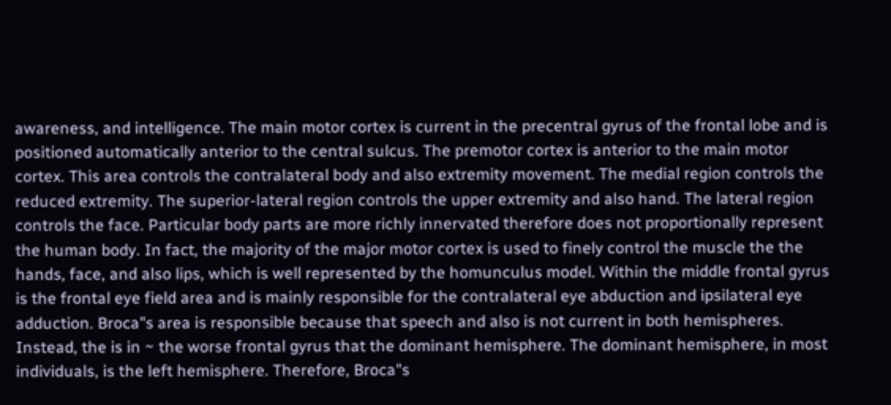awareness, and intelligence. The main motor cortex is current in the precentral gyrus of the frontal lobe and is positioned automatically anterior to the central sulcus. The premotor cortex is anterior to the main motor cortex. This area controls the contralateral body and also extremity movement. The medial region controls the reduced extremity. The superior-lateral region controls the upper extremity and also hand. The lateral region controls the face. Particular body parts are more richly innervated therefore does not proportionally represent the human body. In fact, the majority of the major motor cortex is used to finely control the muscle the the hands, face, and also lips, which is well represented by the homunculus model. Within the middle frontal gyrus is the frontal eye field area and is mainly responsible for the contralateral eye abduction and ipsilateral eye adduction. Broca"s area is responsible because that speech and also is not current in both hemispheres. Instead, the is in ~ the worse frontal gyrus that the dominant hemisphere. The dominant hemisphere, in most individuals, is the left hemisphere. Therefore, Broca"s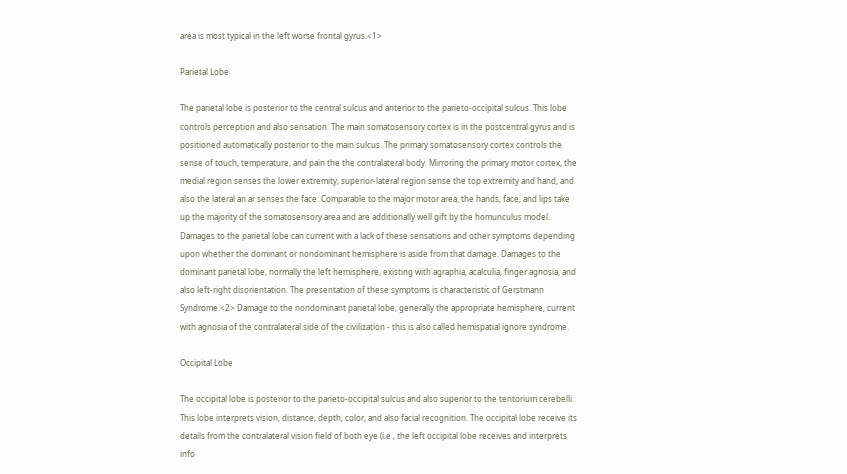area is most typical in the left worse frontal gyrus.<1>

Parietal Lobe

The parietal lobe is posterior to the central sulcus and anterior to the parieto-occipital sulcus. This lobe controls perception and also sensation. The main somatosensory cortex is in the postcentral gyrus and is positioned automatically posterior to the main sulcus. The primary somatosensory cortex controls the sense of touch, temperature, and pain the the contralateral body. Mirroring the primary motor cortex, the medial region senses the lower extremity, superior-lateral region sense the top extremity and hand, and also the lateral an ar senses the face. Comparable to the major motor area, the hands, face, and lips take up the majority of the somatosensory area and are additionally well gift by the homunculus model. Damages to the parietal lobe can current with a lack of these sensations and other symptoms depending upon whether the dominant or nondominant hemisphere is aside from that damage. Damages to the dominant parietal lobe, normally the left hemisphere, existing with agraphia, acalculia, finger agnosia, and also left-right disorientation. The presentation of these symptoms is characteristic of Gerstmann Syndrome.<2> Damage to the nondominant parietal lobe, generally the appropriate hemisphere, current with agnosia of the contralateral side of the civilization - this is also called hemispatial ignore syndrome.

Occipital Lobe

The occipital lobe is posterior to the parieto-occipital sulcus and also superior to the tentorium cerebelli. This lobe interprets vision, distance, depth, color, and also facial recognition. The occipital lobe receive its details from the contralateral vision field of both eye (i.e., the left occipital lobe receives and interprets info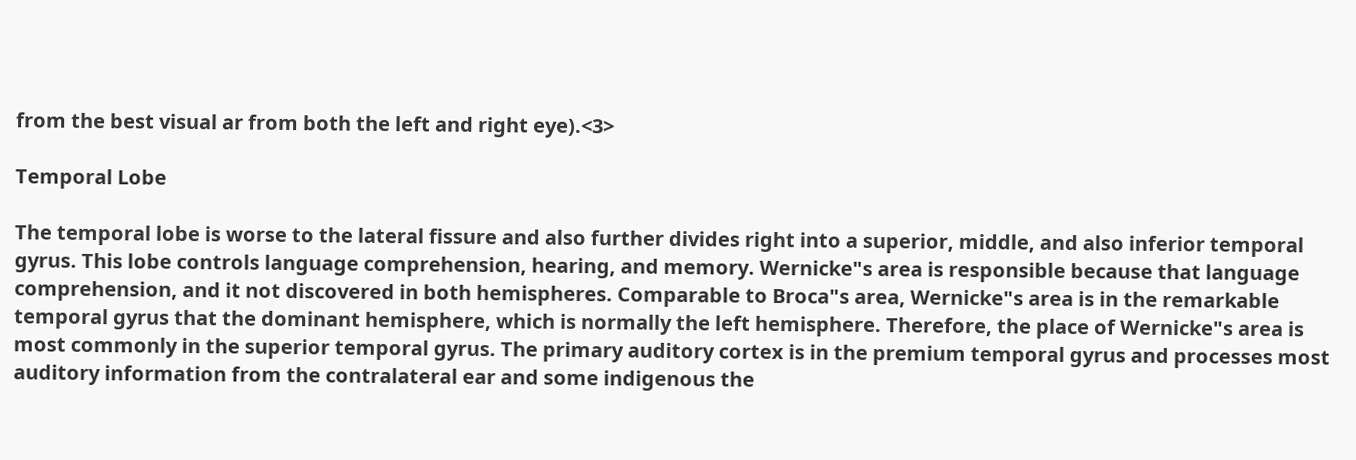from the best visual ar from both the left and right eye).<3>

Temporal Lobe

The temporal lobe is worse to the lateral fissure and also further divides right into a superior, middle, and also inferior temporal gyrus. This lobe controls language comprehension, hearing, and memory. Wernicke"s area is responsible because that language comprehension, and it not discovered in both hemispheres. Comparable to Broca"s area, Wernicke"s area is in the remarkable temporal gyrus that the dominant hemisphere, which is normally the left hemisphere. Therefore, the place of Wernicke"s area is most commonly in the superior temporal gyrus. The primary auditory cortex is in the premium temporal gyrus and processes most auditory information from the contralateral ear and some indigenous the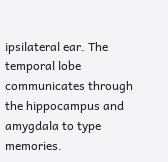ipsilateral ear. The temporal lobe communicates through the hippocampus and amygdala to type memories.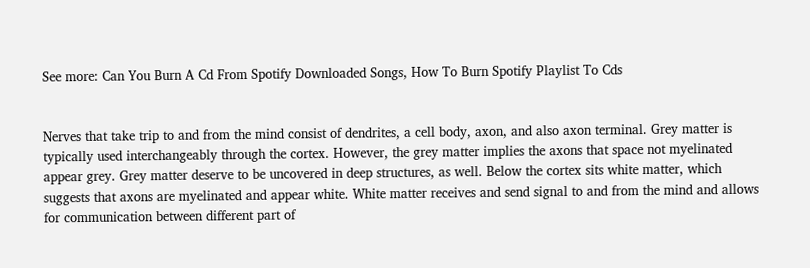See more: Can You Burn A Cd From Spotify Downloaded Songs, How To Burn Spotify Playlist To Cds


Nerves that take trip to and from the mind consist of dendrites, a cell body, axon, and also axon terminal. Grey matter is typically used interchangeably through the cortex. However, the grey matter implies the axons that space not myelinated appear grey. Grey matter deserve to be uncovered in deep structures, as well. Below the cortex sits white matter, which suggests that axons are myelinated and appear white. White matter receives and send signal to and from the mind and allows for communication between different part of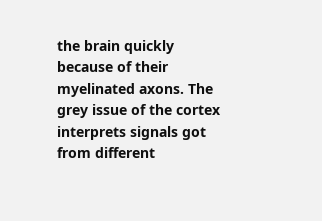the brain quickly because of their myelinated axons. The grey issue of the cortex interprets signals got from different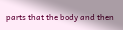parts that the body and then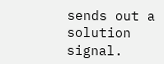sends out a solution signal.